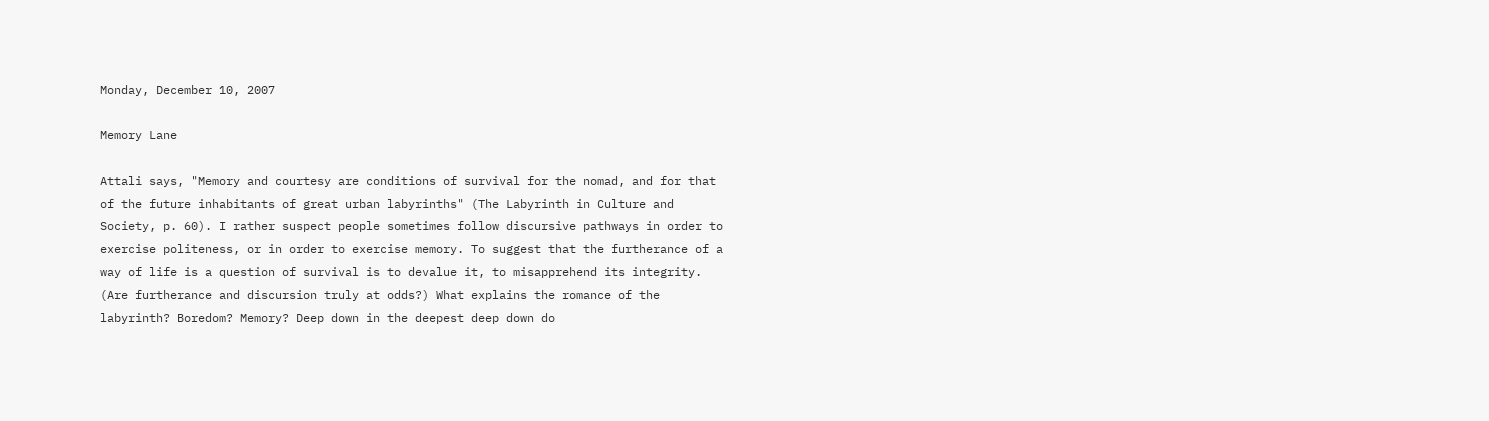Monday, December 10, 2007

Memory Lane

Attali says, "Memory and courtesy are conditions of survival for the nomad, and for that of the future inhabitants of great urban labyrinths" (The Labyrinth in Culture and Society, p. 60). I rather suspect people sometimes follow discursive pathways in order to exercise politeness, or in order to exercise memory. To suggest that the furtherance of a way of life is a question of survival is to devalue it, to misapprehend its integrity. (Are furtherance and discursion truly at odds?) What explains the romance of the labyrinth? Boredom? Memory? Deep down in the deepest deep down do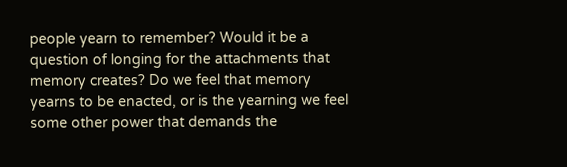people yearn to remember? Would it be a question of longing for the attachments that memory creates? Do we feel that memory yearns to be enacted, or is the yearning we feel some other power that demands the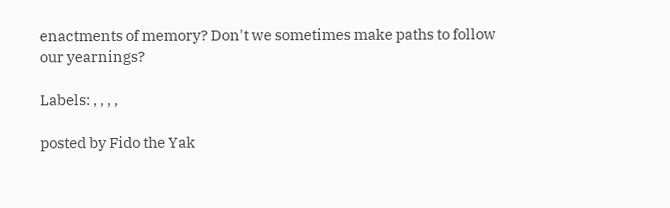enactments of memory? Don't we sometimes make paths to follow our yearnings?

Labels: , , , ,

posted by Fido the Yak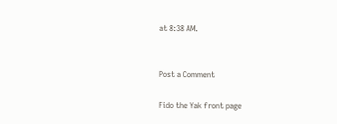at 8:38 AM.


Post a Comment

Fido the Yak front page